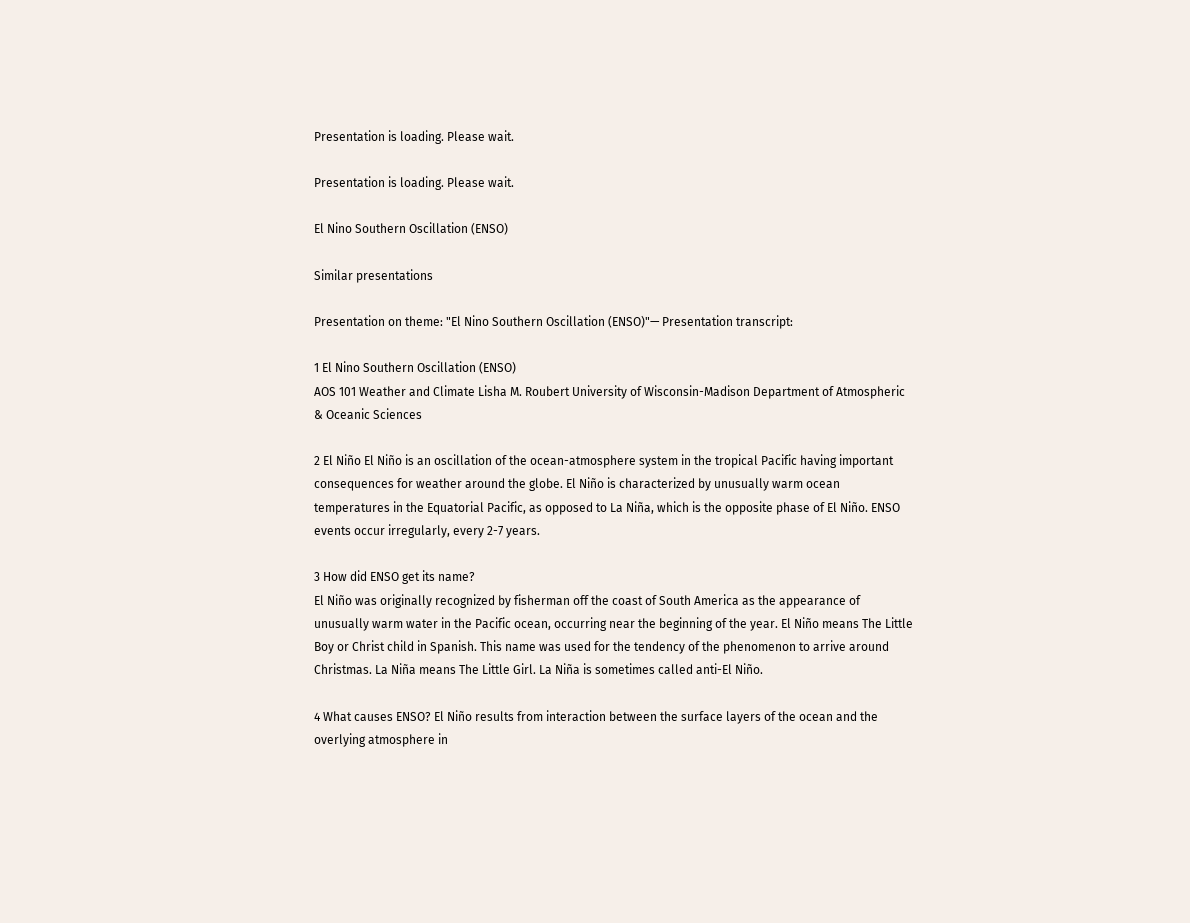Presentation is loading. Please wait.

Presentation is loading. Please wait.

El Nino Southern Oscillation (ENSO)

Similar presentations

Presentation on theme: "El Nino Southern Oscillation (ENSO)"— Presentation transcript:

1 El Nino Southern Oscillation (ENSO)
AOS 101 Weather and Climate Lisha M. Roubert University of Wisconsin-Madison Department of Atmospheric & Oceanic Sciences

2 El Niño El Niño is an oscillation of the ocean-atmosphere system in the tropical Pacific having important consequences for weather around the globe. El Niño is characterized by unusually warm ocean temperatures in the Equatorial Pacific, as opposed to La Niña, which is the opposite phase of El Niño. ENSO events occur irregularly, every 2-7 years.

3 How did ENSO get its name?
El Niño was originally recognized by fisherman off the coast of South America as the appearance of unusually warm water in the Pacific ocean, occurring near the beginning of the year. El Niño means The Little Boy or Christ child in Spanish. This name was used for the tendency of the phenomenon to arrive around Christmas. La Niña means The Little Girl. La Niña is sometimes called anti-El Niño.

4 What causes ENSO? El Niño results from interaction between the surface layers of the ocean and the overlying atmosphere in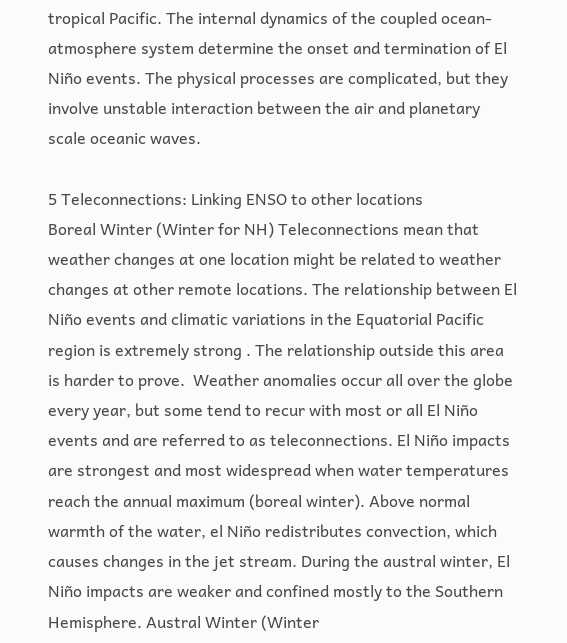tropical Pacific. The internal dynamics of the coupled ocean- atmosphere system determine the onset and termination of El Niño events. The physical processes are complicated, but they involve unstable interaction between the air and planetary scale oceanic waves.

5 Teleconnections: Linking ENSO to other locations
Boreal Winter (Winter for NH) Teleconnections mean that weather changes at one location might be related to weather changes at other remote locations. The relationship between El Niño events and climatic variations in the Equatorial Pacific region is extremely strong . The relationship outside this area is harder to prove.  Weather anomalies occur all over the globe every year, but some tend to recur with most or all El Niño events and are referred to as teleconnections. El Niño impacts are strongest and most widespread when water temperatures reach the annual maximum (boreal winter). Above normal warmth of the water, el Niño redistributes convection, which causes changes in the jet stream. During the austral winter, El Niño impacts are weaker and confined mostly to the Southern Hemisphere. Austral Winter (Winter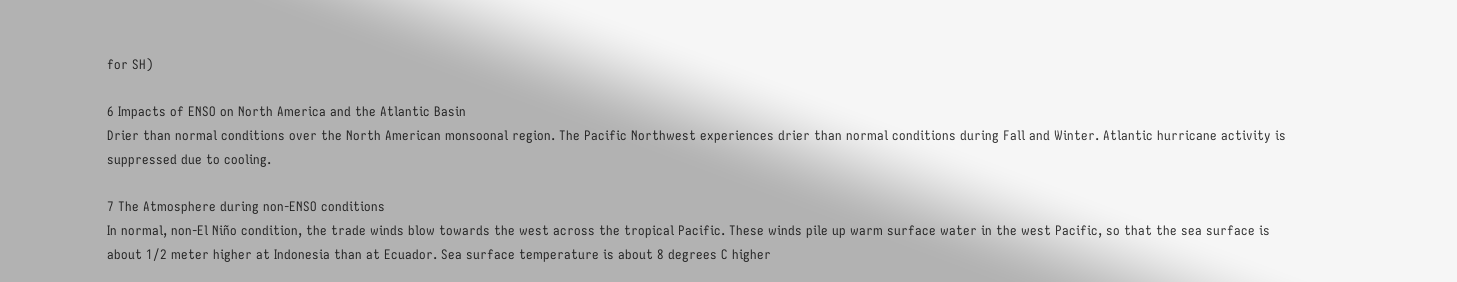for SH)

6 Impacts of ENSO on North America and the Atlantic Basin
Drier than normal conditions over the North American monsoonal region. The Pacific Northwest experiences drier than normal conditions during Fall and Winter. Atlantic hurricane activity is suppressed due to cooling.

7 The Atmosphere during non-ENSO conditions
In normal, non-El Niño condition, the trade winds blow towards the west across the tropical Pacific. These winds pile up warm surface water in the west Pacific, so that the sea surface is about 1/2 meter higher at Indonesia than at Ecuador. Sea surface temperature is about 8 degrees C higher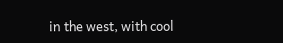in the west, with cool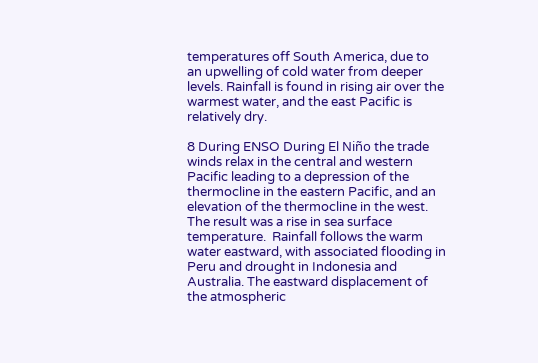temperatures off South America, due to an upwelling of cold water from deeper levels. Rainfall is found in rising air over the warmest water, and the east Pacific is relatively dry.

8 During ENSO During El Niño the trade winds relax in the central and western Pacific leading to a depression of the thermocline in the eastern Pacific, and an elevation of the thermocline in the west. The result was a rise in sea surface temperature.  Rainfall follows the warm water eastward, with associated flooding in Peru and drought in Indonesia and Australia. The eastward displacement of the atmospheric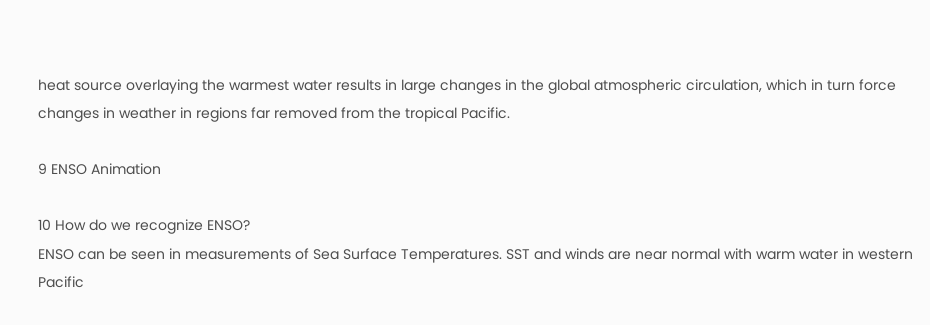heat source overlaying the warmest water results in large changes in the global atmospheric circulation, which in turn force changes in weather in regions far removed from the tropical Pacific.

9 ENSO Animation

10 How do we recognize ENSO?
ENSO can be seen in measurements of Sea Surface Temperatures. SST and winds are near normal with warm water in western Pacific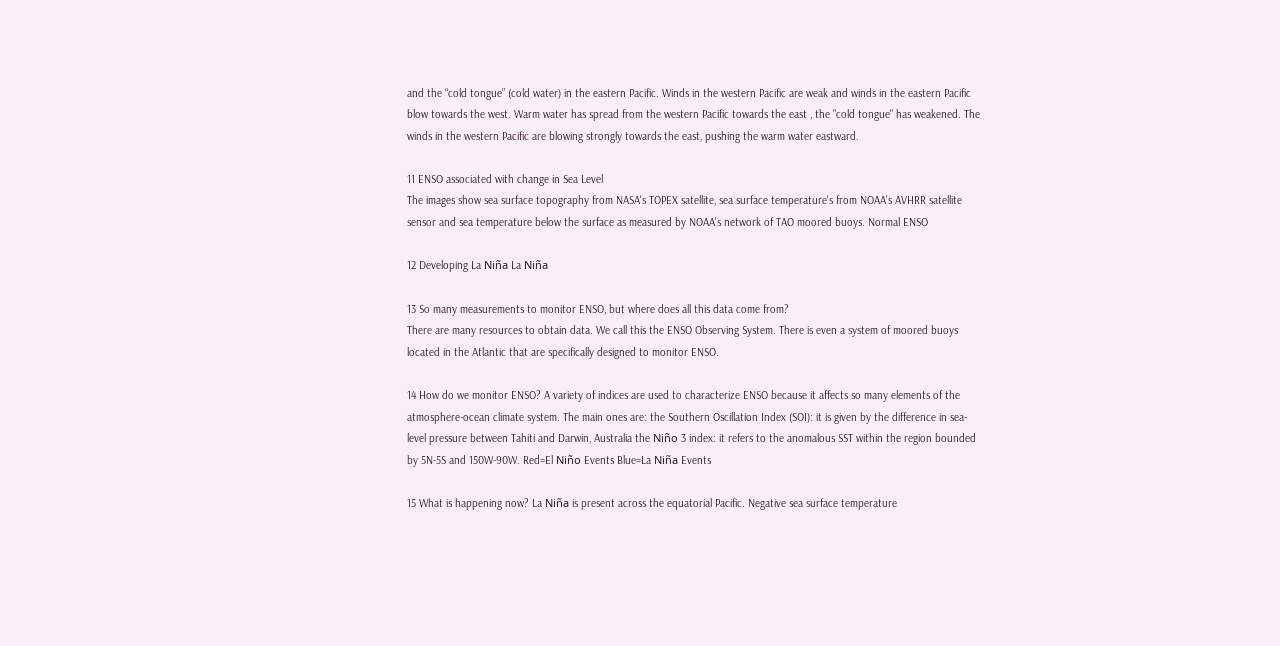and the “cold tongue” (cold water) in the eastern Pacific. Winds in the western Pacific are weak and winds in the eastern Pacific blow towards the west. Warm water has spread from the western Pacific towards the east , the "cold tongue" has weakened. The winds in the western Pacific are blowing strongly towards the east, pushing the warm water eastward.

11 ENSO associated with change in Sea Level
The images show sea surface topography from NASA's TOPEX satellite, sea surface temperature's from NOAA's AVHRR satellite sensor and sea temperature below the surface as measured by NOAA's network of TAO moored buoys. Normal ENSO

12 Developing La Niña La Niña

13 So many measurements to monitor ENSO, but where does all this data come from?
There are many resources to obtain data. We call this the ENSO Observing System. There is even a system of moored buoys located in the Atlantic that are specifically designed to monitor ENSO.

14 How do we monitor ENSO? A variety of indices are used to characterize ENSO because it affects so many elements of the atmosphere-ocean climate system. The main ones are: the Southern Oscillation Index (SOI): it is given by the difference in sea-level pressure between Tahiti and Darwin, Australia the Niño 3 index: it refers to the anomalous SST within the region bounded by 5N-5S and 150W-90W. Red=El Niño Events Blue=La Niña Events

15 What is happening now? La Niña is present across the equatorial Pacific. Negative sea surface temperature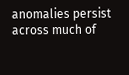anomalies persist across much of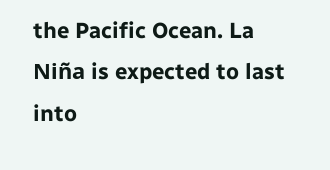the Pacific Ocean. La Niña is expected to last into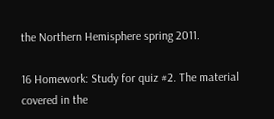the Northern Hemisphere spring 2011.

16 Homework: Study for quiz #2. The material covered in the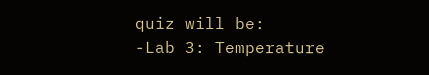quiz will be:
-Lab 3: Temperature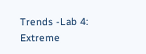Trends -Lab 4: Extreme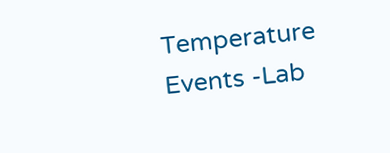Temperature Events -Lab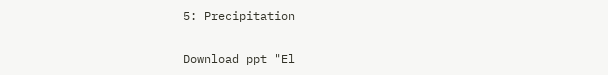5: Precipitation

Download ppt "El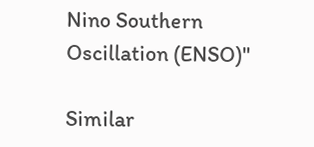Nino Southern Oscillation (ENSO)"

Similar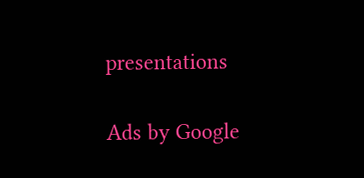presentations

Ads by Google